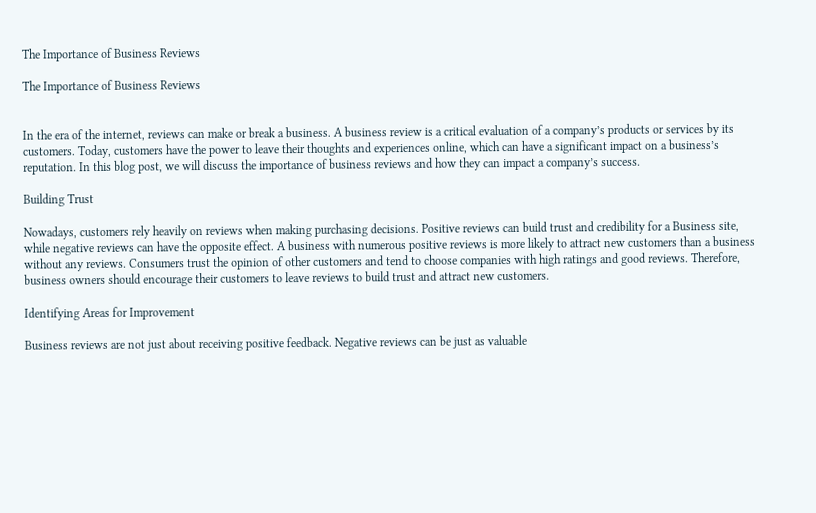The Importance of Business Reviews

The Importance of Business Reviews


In the era of the internet, reviews can make or break a business. A business review is a critical evaluation of a company’s products or services by its customers. Today, customers have the power to leave their thoughts and experiences online, which can have a significant impact on a business’s reputation. In this blog post, we will discuss the importance of business reviews and how they can impact a company’s success.

Building Trust

Nowadays, customers rely heavily on reviews when making purchasing decisions. Positive reviews can build trust and credibility for a Business site, while negative reviews can have the opposite effect. A business with numerous positive reviews is more likely to attract new customers than a business without any reviews. Consumers trust the opinion of other customers and tend to choose companies with high ratings and good reviews. Therefore, business owners should encourage their customers to leave reviews to build trust and attract new customers.

Identifying Areas for Improvement

Business reviews are not just about receiving positive feedback. Negative reviews can be just as valuable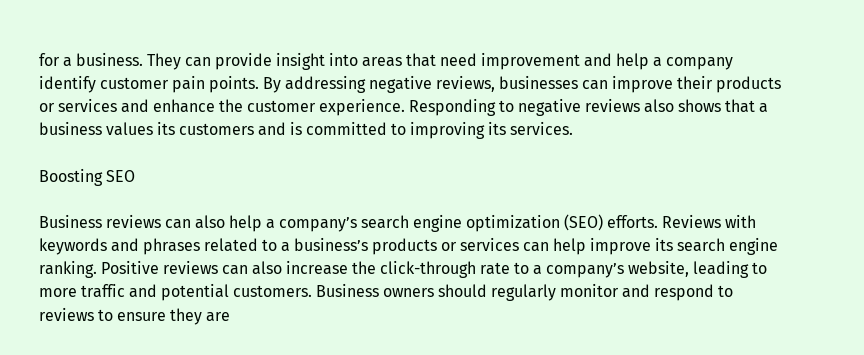for a business. They can provide insight into areas that need improvement and help a company identify customer pain points. By addressing negative reviews, businesses can improve their products or services and enhance the customer experience. Responding to negative reviews also shows that a business values its customers and is committed to improving its services.

Boosting SEO

Business reviews can also help a company’s search engine optimization (SEO) efforts. Reviews with keywords and phrases related to a business’s products or services can help improve its search engine ranking. Positive reviews can also increase the click-through rate to a company’s website, leading to more traffic and potential customers. Business owners should regularly monitor and respond to reviews to ensure they are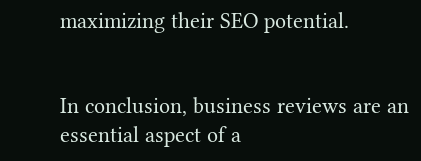maximizing their SEO potential.


In conclusion, business reviews are an essential aspect of a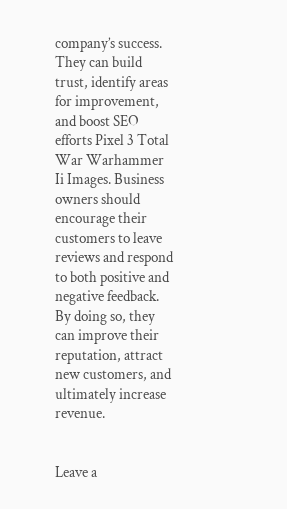company’s success. They can build trust, identify areas for improvement, and boost SEO efforts Pixel 3 Total War Warhammer Ii Images. Business owners should encourage their customers to leave reviews and respond to both positive and negative feedback. By doing so, they can improve their reputation, attract new customers, and ultimately increase revenue.


Leave a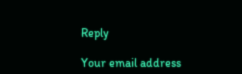Reply

Your email address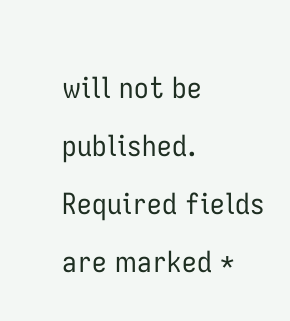will not be published. Required fields are marked *